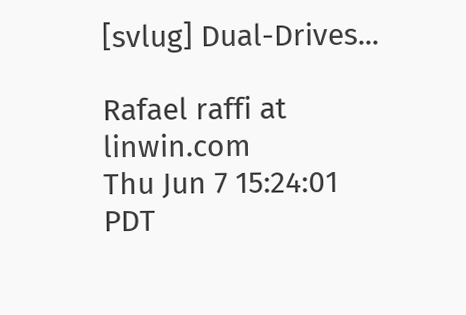[svlug] Dual-Drives...

Rafael raffi at linwin.com
Thu Jun 7 15:24:01 PDT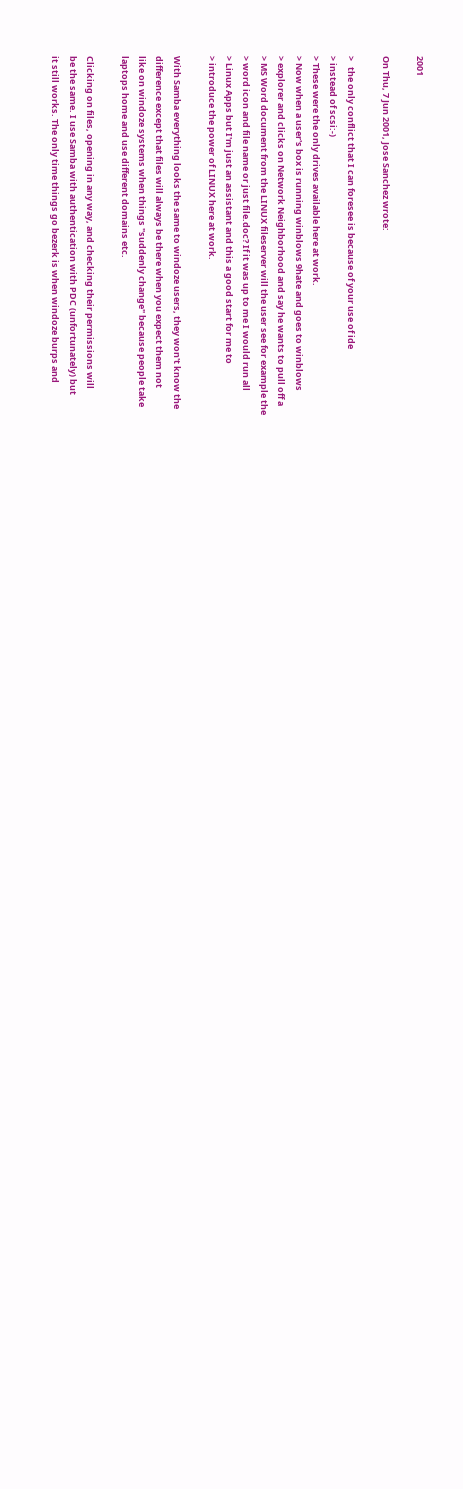2001

On Thu, 7 Jun 2001, Jose Sanchez wrote:

>   the only conflict that I can foresee is because of your use of ide
> instead of scsi:-)
> These were the only drives available here at work.
> Now when a user's box is running winblows 9hate and goes to winblows
> explorer and clicks on Network Neighborhood and say he wants to pull off a
> MS Word document from the LINUX fileserver will the user see for example the
> word icon and file name or just file.doc? If it was up to me I would run all
> Linux Apps but I'm just an assistant and this a good start for me to
> introduce the power of LINUX here at work.

With Samba everything looks the same to windoze users, they won't know the
difference except that files will always be there when you expect them not
like on windoze systems when things "suddenly change" because people take
laptops home and use different domains etc.

Clicking on files, opening in any way, and checking their permissions will
be the same. I use Samba with authentication with PDC (unfortunately) but
it still works. The only time things go bezerk is when windoze burps and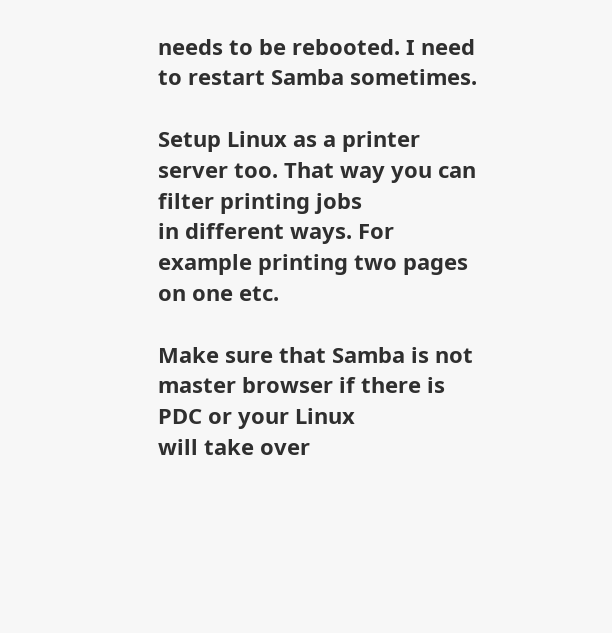needs to be rebooted. I need to restart Samba sometimes.

Setup Linux as a printer server too. That way you can filter printing jobs
in different ways. For example printing two pages on one etc.

Make sure that Samba is not master browser if there is PDC or your Linux
will take over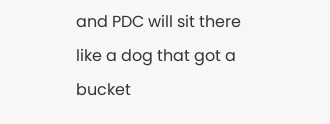and PDC will sit there like a dog that got a bucket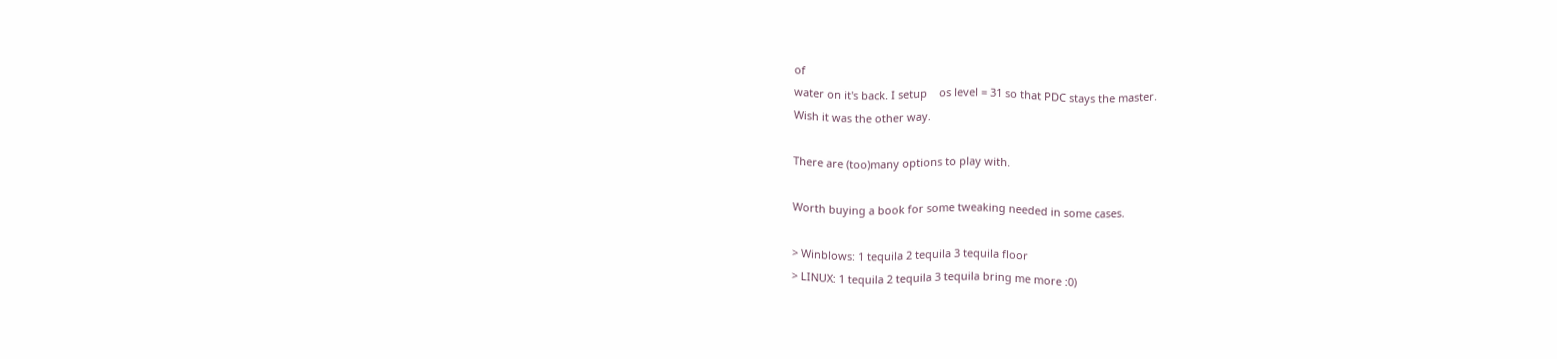of
water on it's back. I setup    os level = 31 so that PDC stays the master.
Wish it was the other way.

There are (too)many options to play with.

Worth buying a book for some tweaking needed in some cases.

> Winblows: 1 tequila 2 tequila 3 tequila floor
> LINUX: 1 tequila 2 tequila 3 tequila bring me more :0)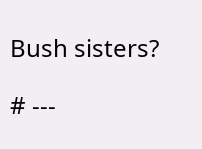Bush sisters?

# ---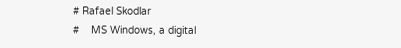# Rafael Skodlar
#    MS Windows, a digital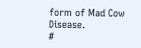form of Mad Cow Disease.
#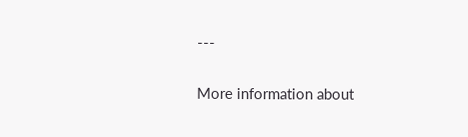---

More information about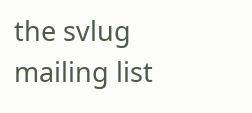the svlug mailing list